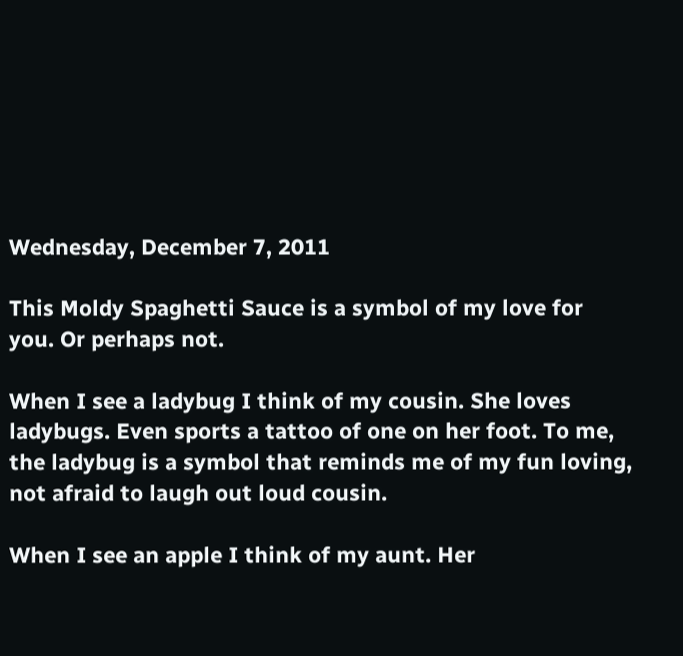Wednesday, December 7, 2011

This Moldy Spaghetti Sauce is a symbol of my love for you. Or perhaps not.

When I see a ladybug I think of my cousin. She loves ladybugs. Even sports a tattoo of one on her foot. To me, the ladybug is a symbol that reminds me of my fun loving, not afraid to laugh out loud cousin.

When I see an apple I think of my aunt. Her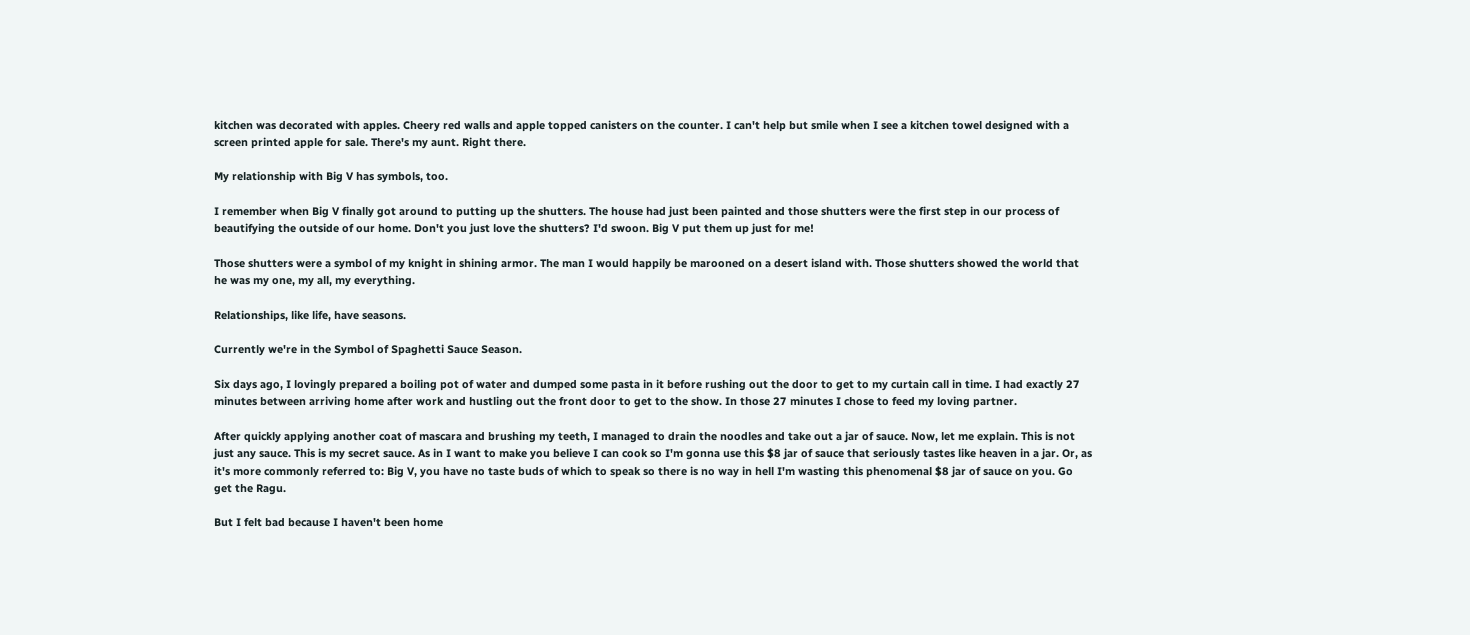kitchen was decorated with apples. Cheery red walls and apple topped canisters on the counter. I can't help but smile when I see a kitchen towel designed with a screen printed apple for sale. There's my aunt. Right there.

My relationship with Big V has symbols, too.

I remember when Big V finally got around to putting up the shutters. The house had just been painted and those shutters were the first step in our process of beautifying the outside of our home. Don't you just love the shutters? I'd swoon. Big V put them up just for me!

Those shutters were a symbol of my knight in shining armor. The man I would happily be marooned on a desert island with. Those shutters showed the world that he was my one, my all, my everything.

Relationships, like life, have seasons.

Currently we're in the Symbol of Spaghetti Sauce Season.

Six days ago, I lovingly prepared a boiling pot of water and dumped some pasta in it before rushing out the door to get to my curtain call in time. I had exactly 27 minutes between arriving home after work and hustling out the front door to get to the show. In those 27 minutes I chose to feed my loving partner.

After quickly applying another coat of mascara and brushing my teeth, I managed to drain the noodles and take out a jar of sauce. Now, let me explain. This is not just any sauce. This is my secret sauce. As in I want to make you believe I can cook so I'm gonna use this $8 jar of sauce that seriously tastes like heaven in a jar. Or, as it's more commonly referred to: Big V, you have no taste buds of which to speak so there is no way in hell I'm wasting this phenomenal $8 jar of sauce on you. Go get the Ragu.

But I felt bad because I haven't been home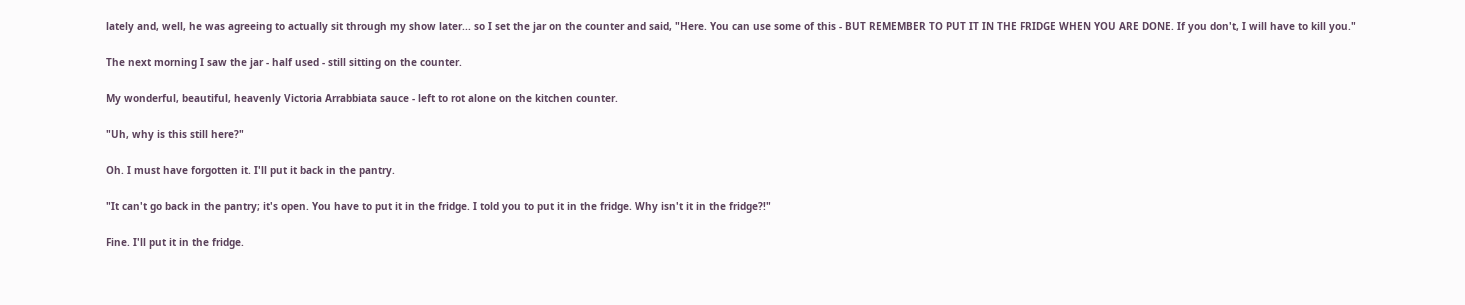lately and, well, he was agreeing to actually sit through my show later... so I set the jar on the counter and said, "Here. You can use some of this - BUT REMEMBER TO PUT IT IN THE FRIDGE WHEN YOU ARE DONE. If you don't, I will have to kill you."

The next morning I saw the jar - half used - still sitting on the counter.

My wonderful, beautiful, heavenly Victoria Arrabbiata sauce - left to rot alone on the kitchen counter.

"Uh, why is this still here?"

Oh. I must have forgotten it. I'll put it back in the pantry.

"It can't go back in the pantry; it's open. You have to put it in the fridge. I told you to put it in the fridge. Why isn't it in the fridge?!"

Fine. I'll put it in the fridge.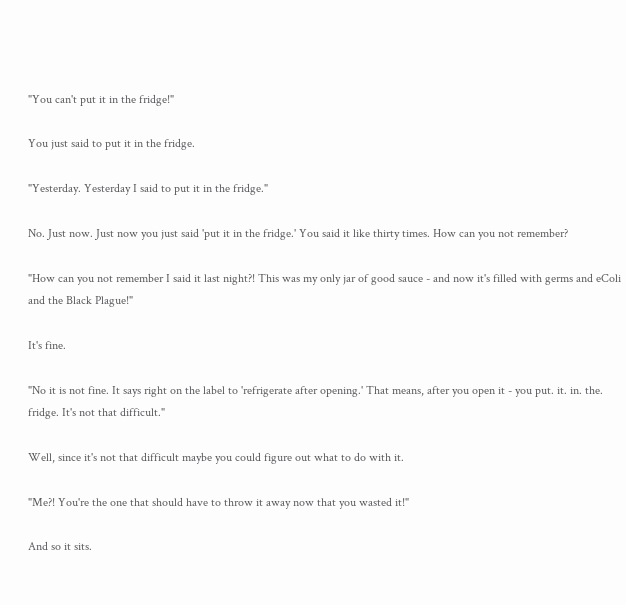"You can't put it in the fridge!"

You just said to put it in the fridge.

"Yesterday. Yesterday I said to put it in the fridge."

No. Just now. Just now you just said 'put it in the fridge.' You said it like thirty times. How can you not remember?

"How can you not remember I said it last night?! This was my only jar of good sauce - and now it's filled with germs and eColi and the Black Plague!"

It's fine.

"No it is not fine. It says right on the label to 'refrigerate after opening.' That means, after you open it - you put. it. in. the. fridge. It's not that difficult."

Well, since it's not that difficult maybe you could figure out what to do with it.

"Me?! You're the one that should have to throw it away now that you wasted it!"

And so it sits.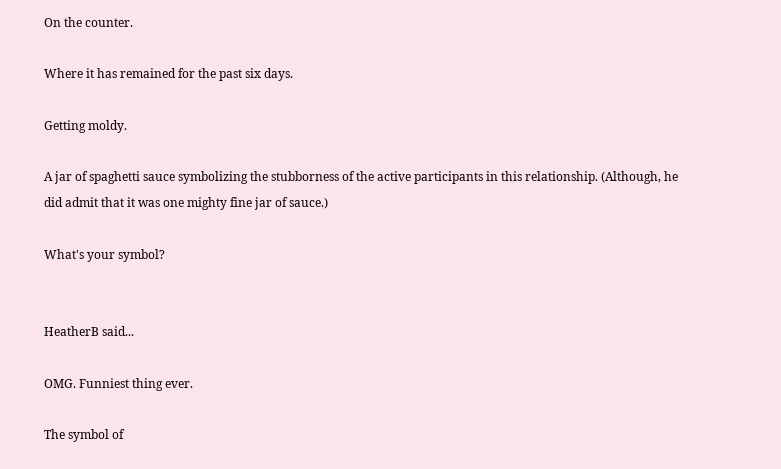On the counter.

Where it has remained for the past six days.

Getting moldy.

A jar of spaghetti sauce symbolizing the stubborness of the active participants in this relationship. (Although, he did admit that it was one mighty fine jar of sauce.)

What's your symbol?


HeatherB said...

OMG. Funniest thing ever.

The symbol of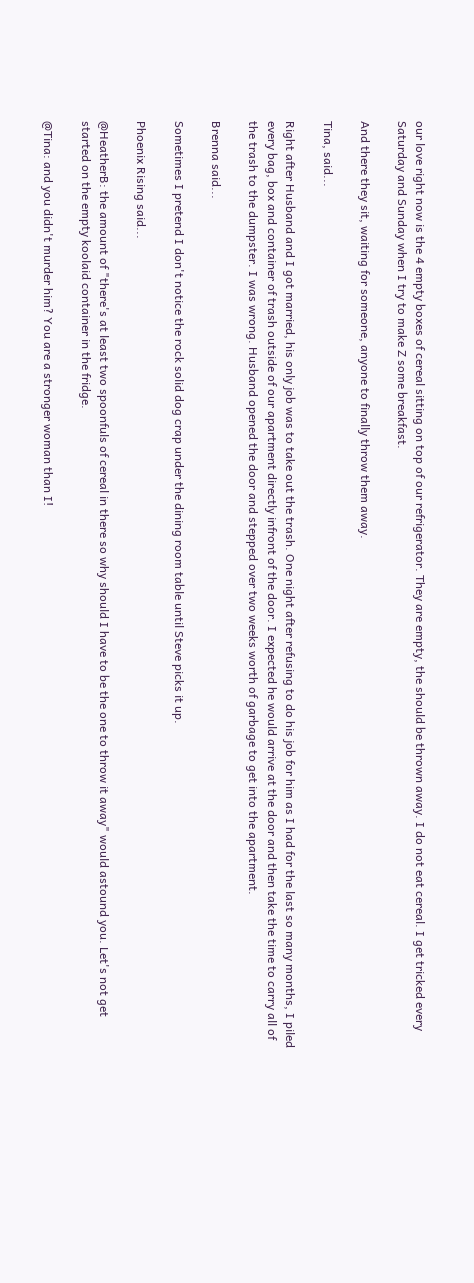our love right now is the 4 empty boxes of cereal sitting on top of our refrigerator. They are empty, the should be thrown away. I do not eat cereal. I get tricked every Saturday and Sunday when I try to make Z some breakfast.

And there they sit, waiting for someone, anyone to finally throw them away.

Tina, said...

Right after Husband and I got married, his only job was to take out the trash. One night after refusing to do his job for him as I had for the last so many months, I piled every bag, box and container of trash outside of our apartment directly infront of the door. I expected he would arrive at the door and then take the time to carry all of the trash to the dumpster. I was wrong. Husband opened the door and stepped over two weeks worth of garbage to get into the apartment.

Brenna said...

Sometimes I pretend I don't notice the rock solid dog crap under the dining room table until Steve picks it up.

Phoenix Rising said...

@HeatherB: the amount of "there's at least two spoonfuls of cereal in there so why should I have to be the one to throw it away" would astound you. Let's not get started on the empty koolaid container in the fridge.

@Tina: and you didn't murder him? You are a stronger woman than I!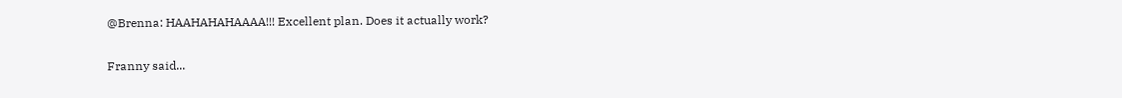@Brenna: HAAHAHAHAAAA!!! Excellent plan. Does it actually work?

Franny said...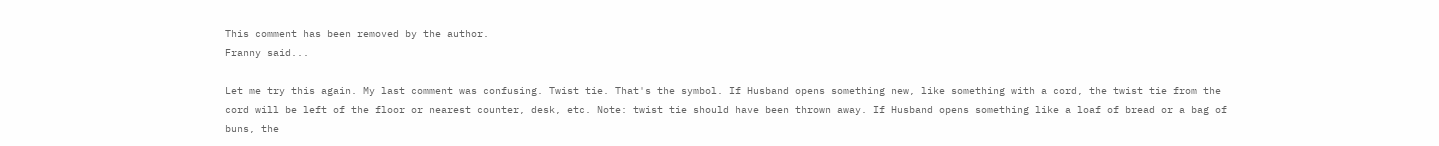This comment has been removed by the author.
Franny said...

Let me try this again. My last comment was confusing. Twist tie. That's the symbol. If Husband opens something new, like something with a cord, the twist tie from the cord will be left of the floor or nearest counter, desk, etc. Note: twist tie should have been thrown away. If Husband opens something like a loaf of bread or a bag of buns, the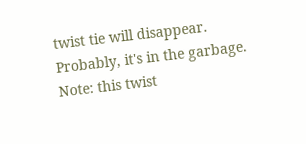twist tie will disappear. Probably, it's in the garbage. Note: this twist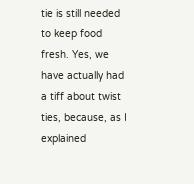tie is still needed to keep food fresh. Yes, we have actually had a tiff about twist ties, because, as I explained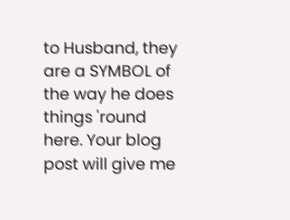to Husband, they are a SYMBOL of the way he does things 'round here. Your blog post will give me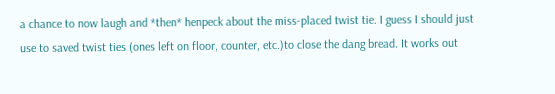a chance to now laugh and *then* henpeck about the miss-placed twist tie. I guess I should just use to saved twist ties (ones left on floor, counter, etc.)to close the dang bread. It works out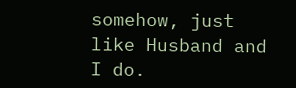somehow, just like Husband and I do.